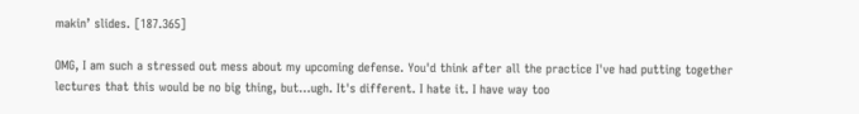makin’ slides. [187.365]

OMG, I am such a stressed out mess about my upcoming defense. You'd think after all the practice I've had putting together lectures that this would be no big thing, but...ugh. It's different. I hate it. I have way too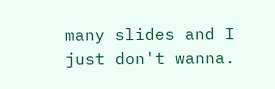many slides and I just don't wanna.